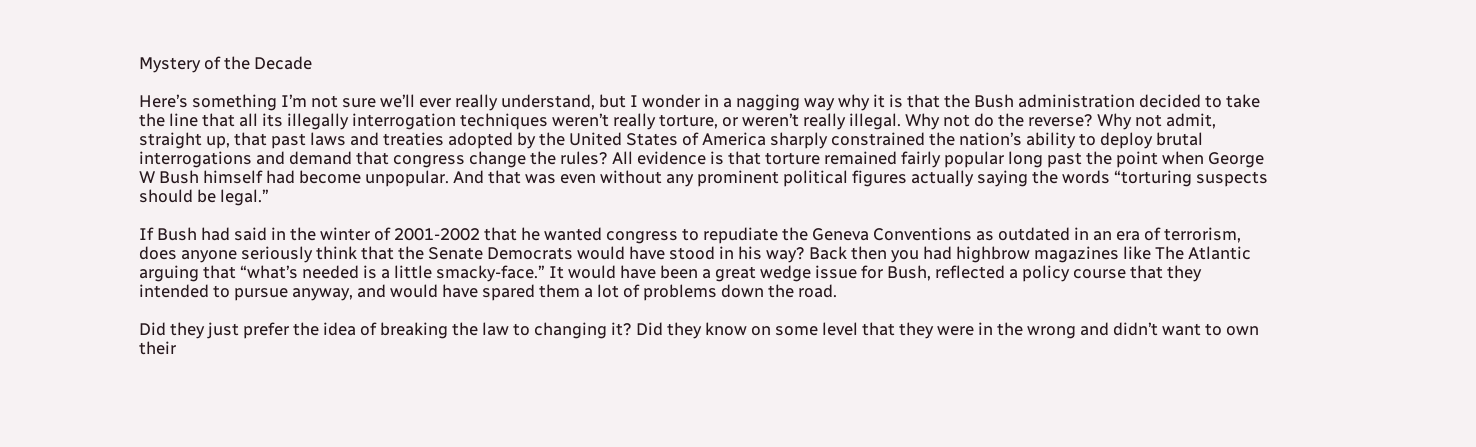Mystery of the Decade

Here’s something I’m not sure we’ll ever really understand, but I wonder in a nagging way why it is that the Bush administration decided to take the line that all its illegally interrogation techniques weren’t really torture, or weren’t really illegal. Why not do the reverse? Why not admit, straight up, that past laws and treaties adopted by the United States of America sharply constrained the nation’s ability to deploy brutal interrogations and demand that congress change the rules? All evidence is that torture remained fairly popular long past the point when George W Bush himself had become unpopular. And that was even without any prominent political figures actually saying the words “torturing suspects should be legal.”

If Bush had said in the winter of 2001-2002 that he wanted congress to repudiate the Geneva Conventions as outdated in an era of terrorism, does anyone seriously think that the Senate Democrats would have stood in his way? Back then you had highbrow magazines like The Atlantic arguing that “what’s needed is a little smacky-face.” It would have been a great wedge issue for Bush, reflected a policy course that they intended to pursue anyway, and would have spared them a lot of problems down the road.

Did they just prefer the idea of breaking the law to changing it? Did they know on some level that they were in the wrong and didn’t want to own their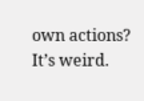own actions? It’s weird.